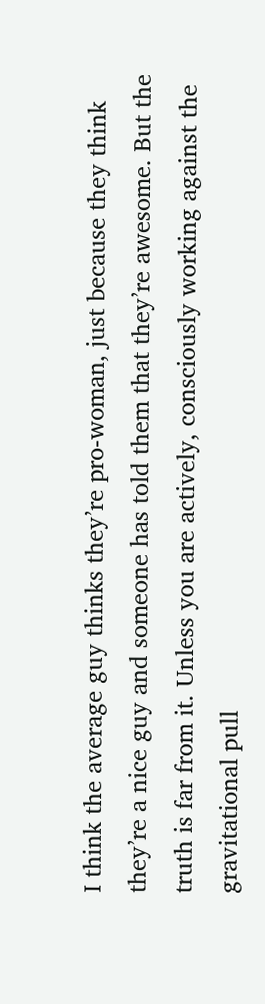I think the average guy thinks they’re pro-woman, just because they think they’re a nice guy and someone has told them that they’re awesome. But the truth is far from it. Unless you are actively, consciously working against the gravitational pull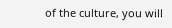of the culture, you will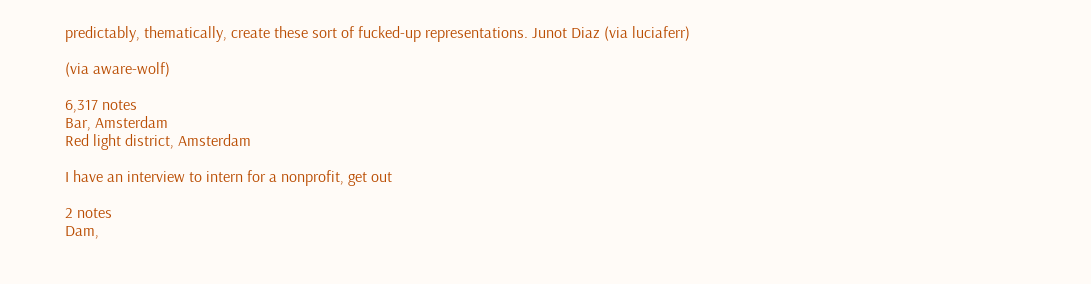predictably, thematically, create these sort of fucked-up representations. Junot Diaz (via luciaferr)

(via aware-wolf)

6,317 notes
Bar, Amsterdam
Red light district, Amsterdam

I have an interview to intern for a nonprofit, get out

2 notes
Dam,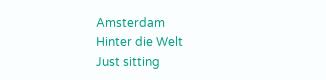Amsterdam
Hinter die Welt
Just sitting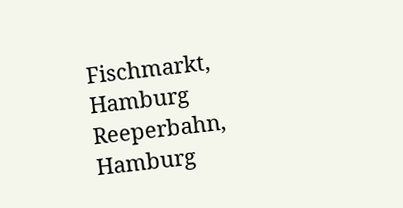Fischmarkt, Hamburg
Reeperbahn, Hamburg